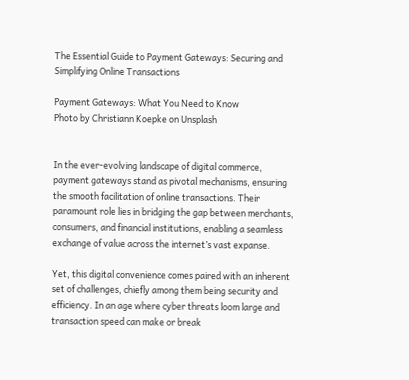The Essential Guide to Payment Gateways: Securing and Simplifying Online Transactions

Payment Gateways: What You Need to Know
Photo by Christiann Koepke on Unsplash


In the ever-evolving landscape of digital commerce, payment gateways stand as pivotal mechanisms, ensuring the smooth facilitation of online transactions. Their paramount role lies in bridging the gap between merchants, consumers, and financial institutions, enabling a seamless exchange of value across the internet’s vast expanse.

Yet, this digital convenience comes paired with an inherent set of challenges, chiefly among them being security and efficiency. In an age where cyber threats loom large and transaction speed can make or break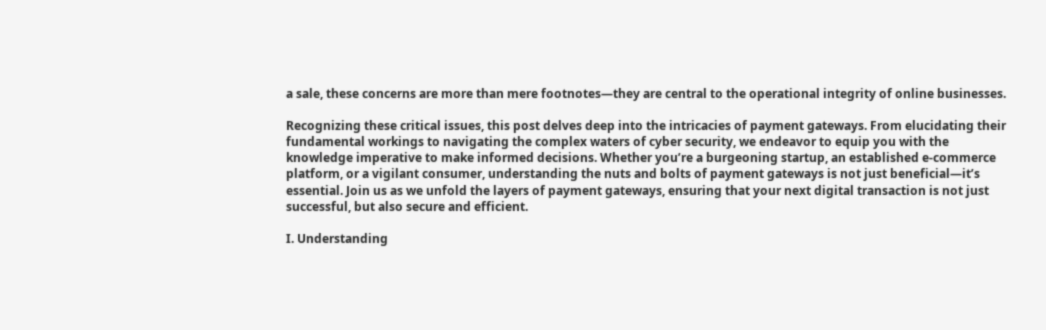a sale, these concerns are more than mere footnotes—they are central to the operational integrity of online businesses.

Recognizing these critical issues, this post delves deep into the intricacies of payment gateways. From elucidating their fundamental workings to navigating the complex waters of cyber security, we endeavor to equip you with the knowledge imperative to make informed decisions. Whether you’re a burgeoning startup, an established e-commerce platform, or a vigilant consumer, understanding the nuts and bolts of payment gateways is not just beneficial—it’s essential. Join us as we unfold the layers of payment gateways, ensuring that your next digital transaction is not just successful, but also secure and efficient.

I. Understanding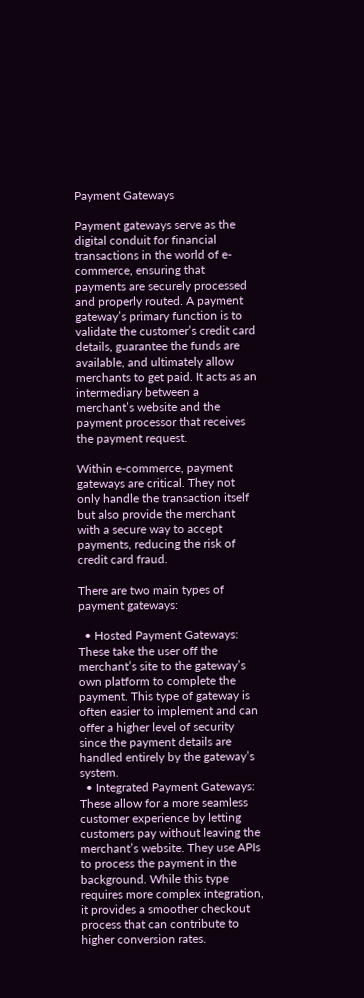Payment Gateways

Payment gateways serve as the digital conduit for financial transactions in the world of e-commerce, ensuring that payments are securely processed and properly routed. A payment gateway’s primary function is to validate the customer’s credit card details, guarantee the funds are available, and ultimately allow merchants to get paid. It acts as an intermediary between a merchant’s website and the payment processor that receives the payment request.

Within e-commerce, payment gateways are critical. They not only handle the transaction itself but also provide the merchant with a secure way to accept payments, reducing the risk of credit card fraud.

There are two main types of payment gateways:

  • Hosted Payment Gateways: These take the user off the merchant’s site to the gateway’s own platform to complete the payment. This type of gateway is often easier to implement and can offer a higher level of security since the payment details are handled entirely by the gateway’s system.
  • Integrated Payment Gateways: These allow for a more seamless customer experience by letting customers pay without leaving the merchant’s website. They use APIs to process the payment in the background. While this type requires more complex integration, it provides a smoother checkout process that can contribute to higher conversion rates.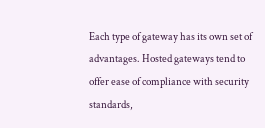Each type of gateway has its own set of advantages. Hosted gateways tend to offer ease of compliance with security standards,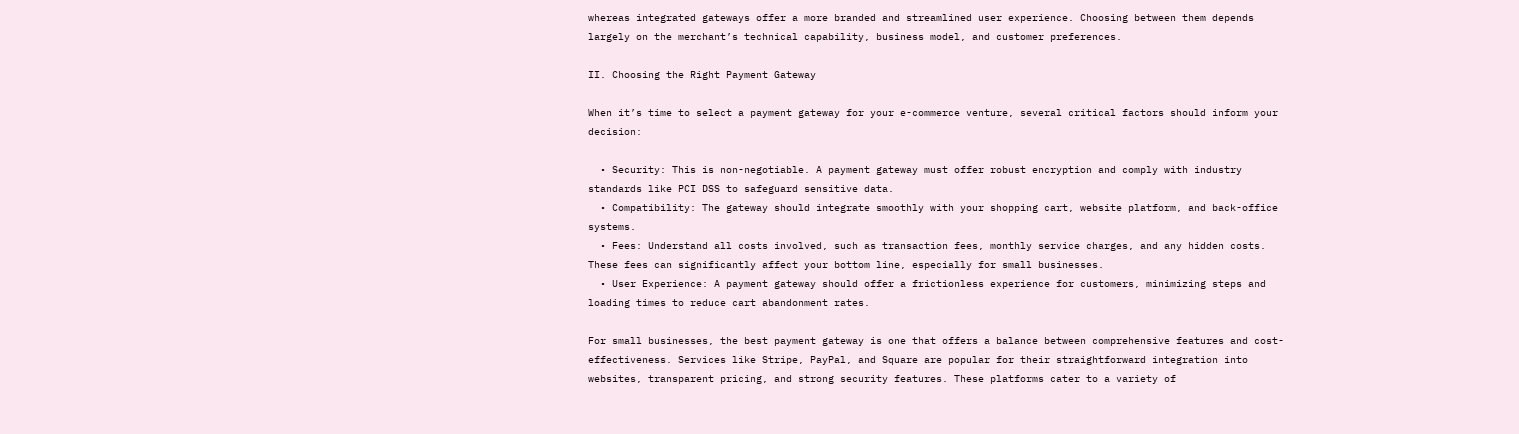whereas integrated gateways offer a more branded and streamlined user experience. Choosing between them depends largely on the merchant’s technical capability, business model, and customer preferences.

II. Choosing the Right Payment Gateway

When it’s time to select a payment gateway for your e-commerce venture, several critical factors should inform your decision:

  • Security: This is non-negotiable. A payment gateway must offer robust encryption and comply with industry standards like PCI DSS to safeguard sensitive data.
  • Compatibility: The gateway should integrate smoothly with your shopping cart, website platform, and back-office systems.
  • Fees: Understand all costs involved, such as transaction fees, monthly service charges, and any hidden costs. These fees can significantly affect your bottom line, especially for small businesses.
  • User Experience: A payment gateway should offer a frictionless experience for customers, minimizing steps and loading times to reduce cart abandonment rates.

For small businesses, the best payment gateway is one that offers a balance between comprehensive features and cost-effectiveness. Services like Stripe, PayPal, and Square are popular for their straightforward integration into websites, transparent pricing, and strong security features. These platforms cater to a variety of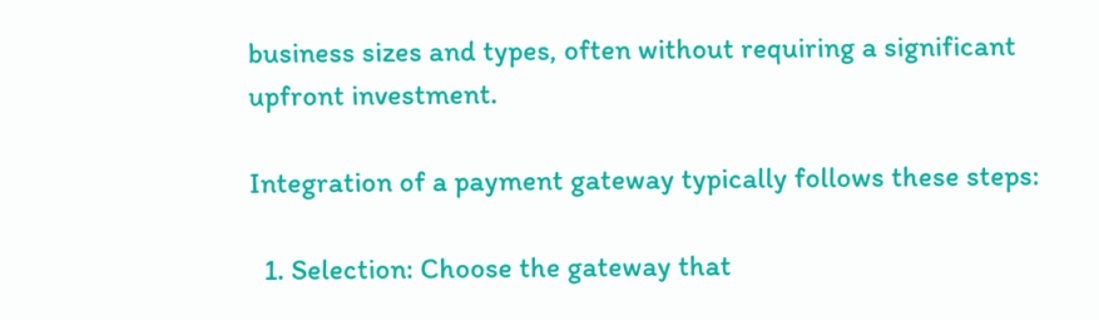business sizes and types, often without requiring a significant upfront investment.

Integration of a payment gateway typically follows these steps:

  1. Selection: Choose the gateway that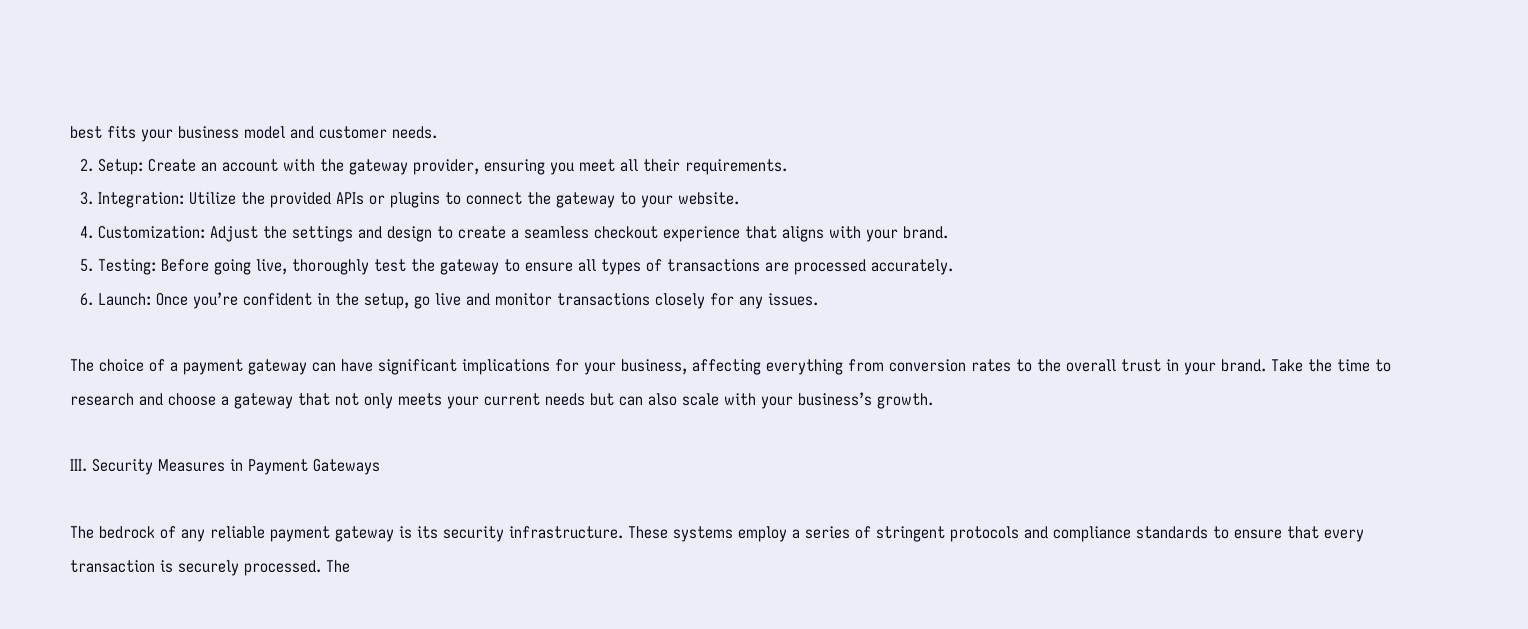best fits your business model and customer needs.
  2. Setup: Create an account with the gateway provider, ensuring you meet all their requirements.
  3. Integration: Utilize the provided APIs or plugins to connect the gateway to your website.
  4. Customization: Adjust the settings and design to create a seamless checkout experience that aligns with your brand.
  5. Testing: Before going live, thoroughly test the gateway to ensure all types of transactions are processed accurately.
  6. Launch: Once you’re confident in the setup, go live and monitor transactions closely for any issues.

The choice of a payment gateway can have significant implications for your business, affecting everything from conversion rates to the overall trust in your brand. Take the time to research and choose a gateway that not only meets your current needs but can also scale with your business’s growth.

III. Security Measures in Payment Gateways

The bedrock of any reliable payment gateway is its security infrastructure. These systems employ a series of stringent protocols and compliance standards to ensure that every transaction is securely processed. The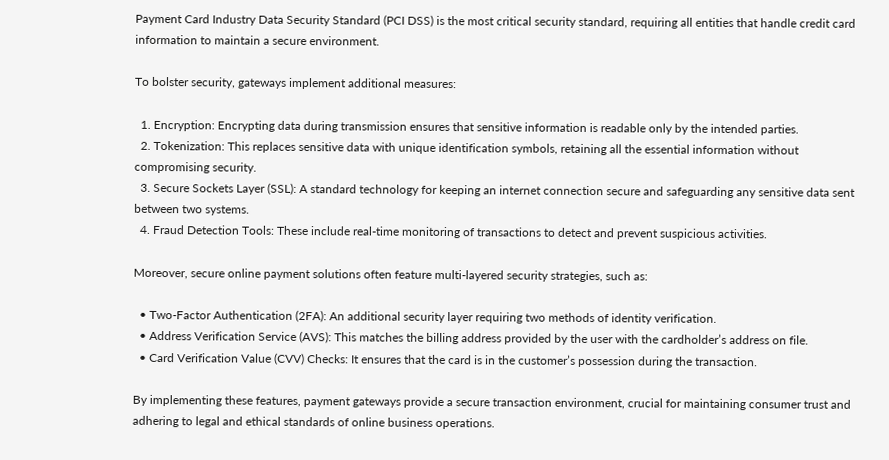Payment Card Industry Data Security Standard (PCI DSS) is the most critical security standard, requiring all entities that handle credit card information to maintain a secure environment.

To bolster security, gateways implement additional measures:

  1. Encryption: Encrypting data during transmission ensures that sensitive information is readable only by the intended parties.
  2. Tokenization: This replaces sensitive data with unique identification symbols, retaining all the essential information without compromising security.
  3. Secure Sockets Layer (SSL): A standard technology for keeping an internet connection secure and safeguarding any sensitive data sent between two systems.
  4. Fraud Detection Tools: These include real-time monitoring of transactions to detect and prevent suspicious activities.

Moreover, secure online payment solutions often feature multi-layered security strategies, such as:

  • Two-Factor Authentication (2FA): An additional security layer requiring two methods of identity verification.
  • Address Verification Service (AVS): This matches the billing address provided by the user with the cardholder’s address on file.
  • Card Verification Value (CVV) Checks: It ensures that the card is in the customer’s possession during the transaction.

By implementing these features, payment gateways provide a secure transaction environment, crucial for maintaining consumer trust and adhering to legal and ethical standards of online business operations.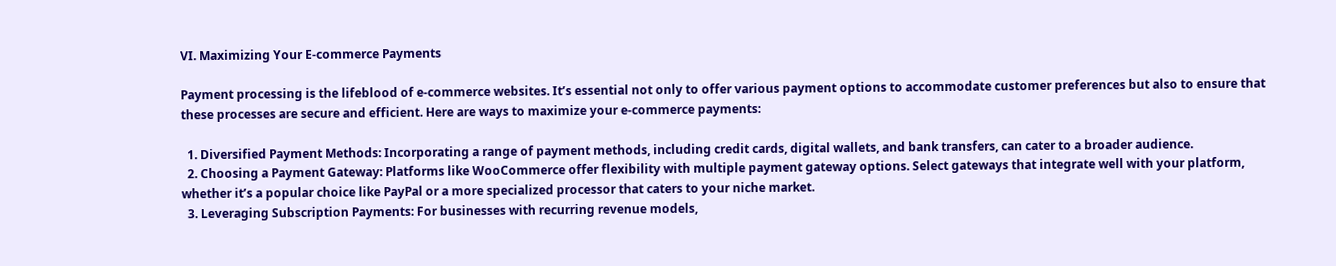VI. Maximizing Your E-commerce Payments

Payment processing is the lifeblood of e-commerce websites. It’s essential not only to offer various payment options to accommodate customer preferences but also to ensure that these processes are secure and efficient. Here are ways to maximize your e-commerce payments:

  1. Diversified Payment Methods: Incorporating a range of payment methods, including credit cards, digital wallets, and bank transfers, can cater to a broader audience.
  2. Choosing a Payment Gateway: Platforms like WooCommerce offer flexibility with multiple payment gateway options. Select gateways that integrate well with your platform, whether it’s a popular choice like PayPal or a more specialized processor that caters to your niche market.
  3. Leveraging Subscription Payments: For businesses with recurring revenue models,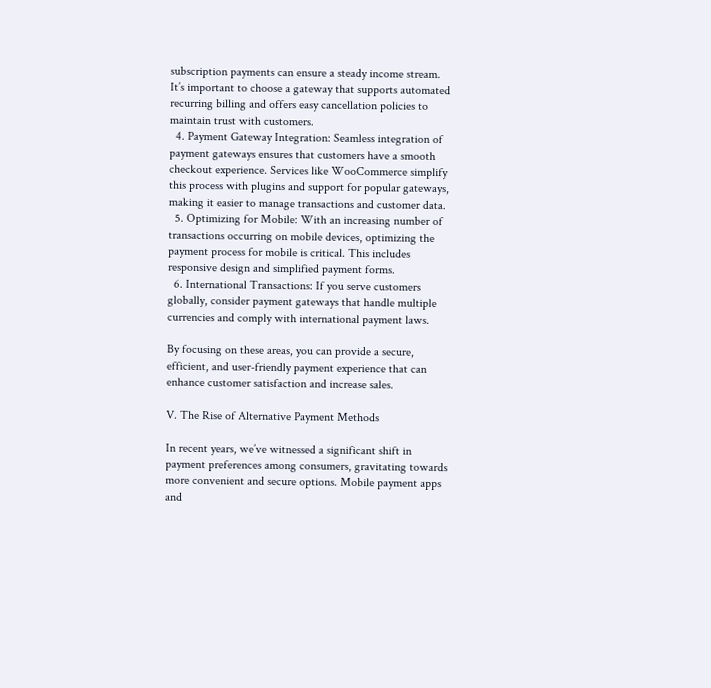subscription payments can ensure a steady income stream. It’s important to choose a gateway that supports automated recurring billing and offers easy cancellation policies to maintain trust with customers.
  4. Payment Gateway Integration: Seamless integration of payment gateways ensures that customers have a smooth checkout experience. Services like WooCommerce simplify this process with plugins and support for popular gateways, making it easier to manage transactions and customer data.
  5. Optimizing for Mobile: With an increasing number of transactions occurring on mobile devices, optimizing the payment process for mobile is critical. This includes responsive design and simplified payment forms.
  6. International Transactions: If you serve customers globally, consider payment gateways that handle multiple currencies and comply with international payment laws.

By focusing on these areas, you can provide a secure, efficient, and user-friendly payment experience that can enhance customer satisfaction and increase sales.

V. The Rise of Alternative Payment Methods

In recent years, we’ve witnessed a significant shift in payment preferences among consumers, gravitating towards more convenient and secure options. Mobile payment apps and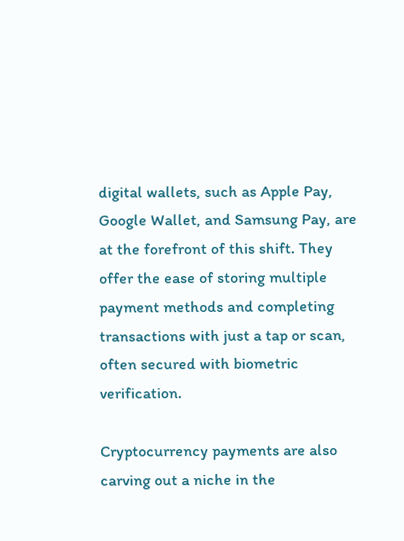digital wallets, such as Apple Pay, Google Wallet, and Samsung Pay, are at the forefront of this shift. They offer the ease of storing multiple payment methods and completing transactions with just a tap or scan, often secured with biometric verification.

Cryptocurrency payments are also carving out a niche in the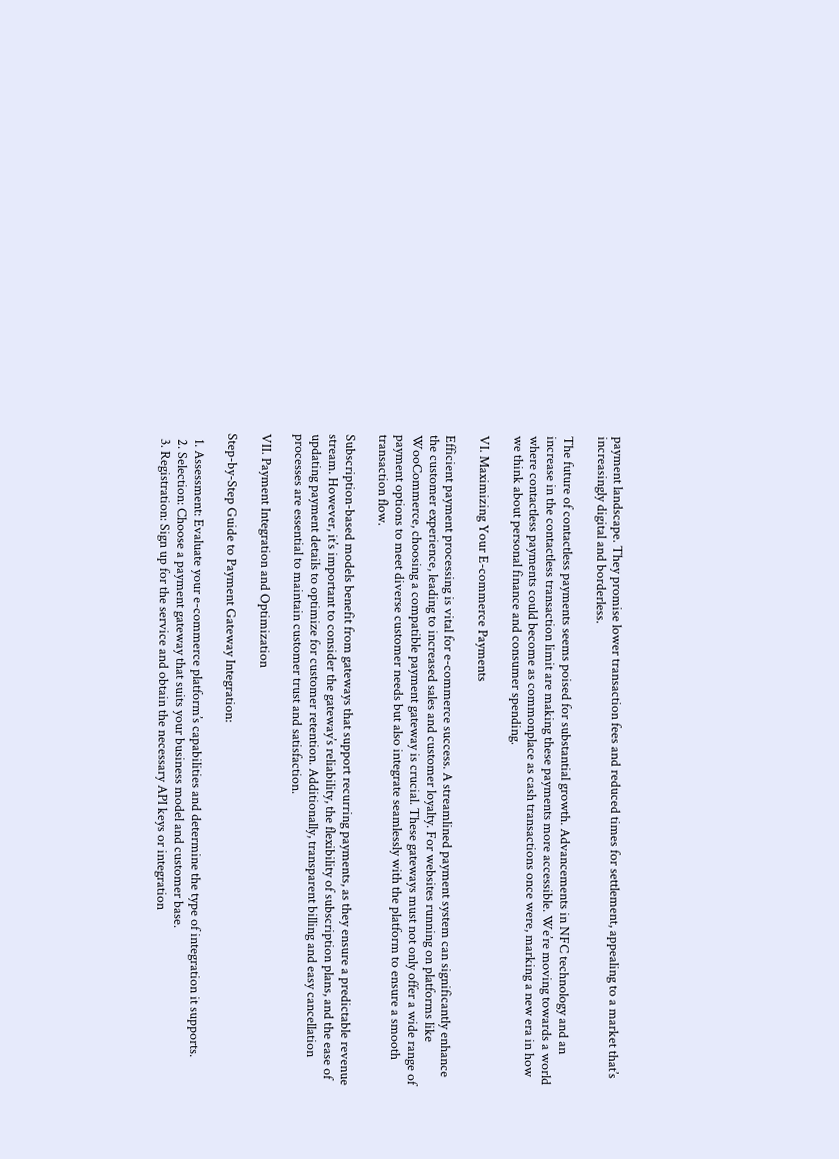payment landscape. They promise lower transaction fees and reduced times for settlement, appealing to a market that’s increasingly digital and borderless.

The future of contactless payments seems poised for substantial growth. Advancements in NFC technology and an increase in the contactless transaction limit are making these payments more accessible. We’re moving towards a world where contactless payments could become as commonplace as cash transactions once were, marking a new era in how we think about personal finance and consumer spending.

VI. Maximizing Your E-commerce Payments

Efficient payment processing is vital for e-commerce success. A streamlined payment system can significantly enhance the customer experience, leading to increased sales and customer loyalty. For websites running on platforms like WooCommerce, choosing a compatible payment gateway is crucial. These gateways must not only offer a wide range of payment options to meet diverse customer needs but also integrate seamlessly with the platform to ensure a smooth transaction flow.

Subscription-based models benefit from gateways that support recurring payments, as they ensure a predictable revenue stream. However, it’s important to consider the gateway’s reliability, the flexibility of subscription plans, and the ease of updating payment details to optimize for customer retention. Additionally, transparent billing and easy cancellation processes are essential to maintain customer trust and satisfaction.

VII. Payment Integration and Optimization

Step-by-Step Guide to Payment Gateway Integration:

  1. Assessment: Evaluate your e-commerce platform’s capabilities and determine the type of integration it supports.
  2. Selection: Choose a payment gateway that suits your business model and customer base.
  3. Registration: Sign up for the service and obtain the necessary API keys or integration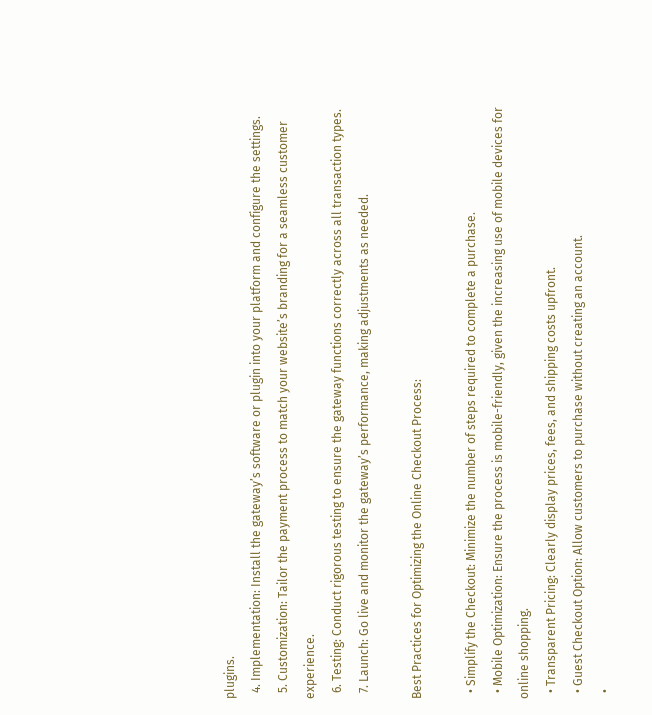plugins.
  4. Implementation: Install the gateway’s software or plugin into your platform and configure the settings.
  5. Customization: Tailor the payment process to match your website’s branding for a seamless customer experience.
  6. Testing: Conduct rigorous testing to ensure the gateway functions correctly across all transaction types.
  7. Launch: Go live and monitor the gateway’s performance, making adjustments as needed.

Best Practices for Optimizing the Online Checkout Process:

  • Simplify the Checkout: Minimize the number of steps required to complete a purchase.
  • Mobile Optimization: Ensure the process is mobile-friendly, given the increasing use of mobile devices for online shopping.
  • Transparent Pricing: Clearly display prices, fees, and shipping costs upfront.
  • Guest Checkout Option: Allow customers to purchase without creating an account.
  •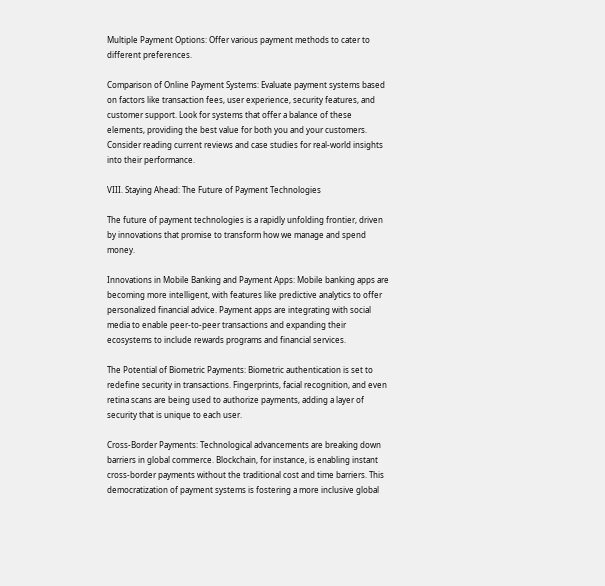Multiple Payment Options: Offer various payment methods to cater to different preferences.

Comparison of Online Payment Systems: Evaluate payment systems based on factors like transaction fees, user experience, security features, and customer support. Look for systems that offer a balance of these elements, providing the best value for both you and your customers. Consider reading current reviews and case studies for real-world insights into their performance.

VIII. Staying Ahead: The Future of Payment Technologies

The future of payment technologies is a rapidly unfolding frontier, driven by innovations that promise to transform how we manage and spend money.

Innovations in Mobile Banking and Payment Apps: Mobile banking apps are becoming more intelligent, with features like predictive analytics to offer personalized financial advice. Payment apps are integrating with social media to enable peer-to-peer transactions and expanding their ecosystems to include rewards programs and financial services.

The Potential of Biometric Payments: Biometric authentication is set to redefine security in transactions. Fingerprints, facial recognition, and even retina scans are being used to authorize payments, adding a layer of security that is unique to each user.

Cross-Border Payments: Technological advancements are breaking down barriers in global commerce. Blockchain, for instance, is enabling instant cross-border payments without the traditional cost and time barriers. This democratization of payment systems is fostering a more inclusive global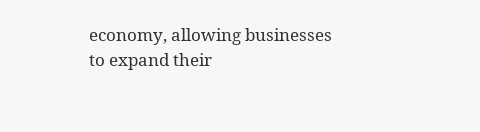economy, allowing businesses to expand their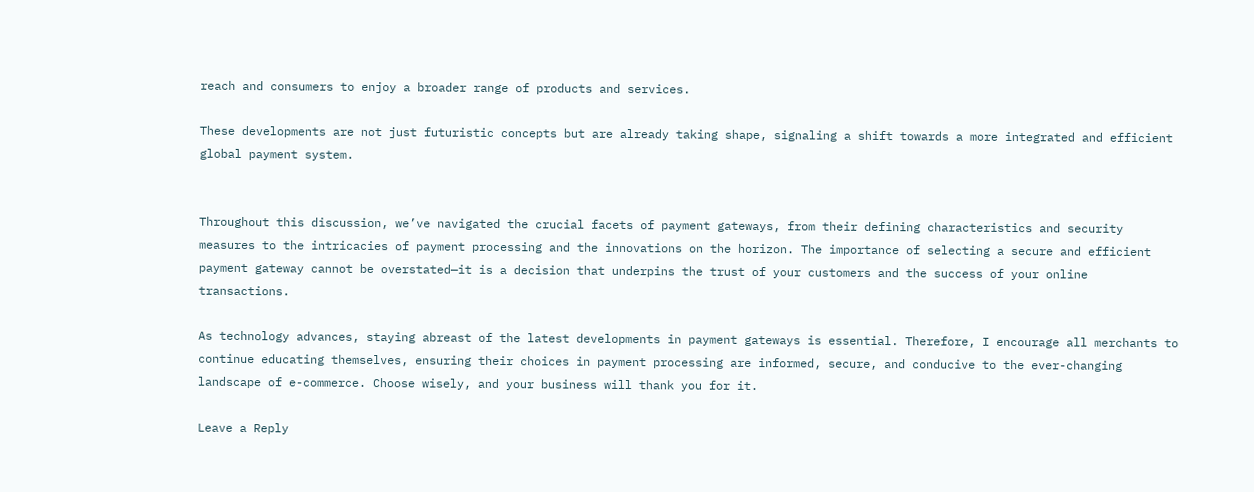reach and consumers to enjoy a broader range of products and services.

These developments are not just futuristic concepts but are already taking shape, signaling a shift towards a more integrated and efficient global payment system.


Throughout this discussion, we’ve navigated the crucial facets of payment gateways, from their defining characteristics and security measures to the intricacies of payment processing and the innovations on the horizon. The importance of selecting a secure and efficient payment gateway cannot be overstated—it is a decision that underpins the trust of your customers and the success of your online transactions.

As technology advances, staying abreast of the latest developments in payment gateways is essential. Therefore, I encourage all merchants to continue educating themselves, ensuring their choices in payment processing are informed, secure, and conducive to the ever-changing landscape of e-commerce. Choose wisely, and your business will thank you for it.

Leave a Reply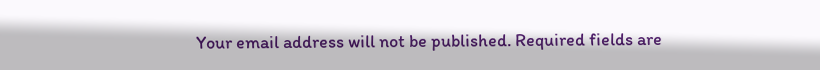Your email address will not be published. Required fields are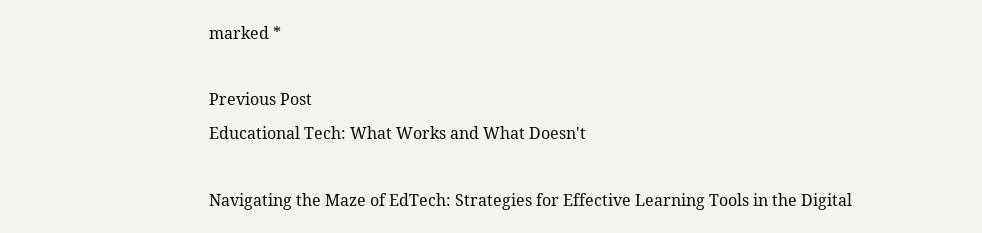marked *

Previous Post
Educational Tech: What Works and What Doesn't

Navigating the Maze of EdTech: Strategies for Effective Learning Tools in the Digital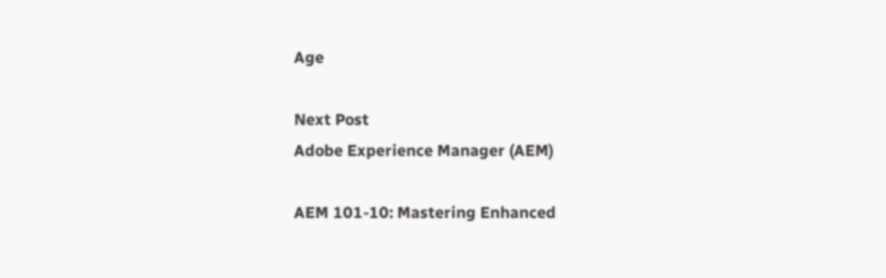Age

Next Post
Adobe Experience Manager (AEM)

AEM 101-10: Mastering Enhanced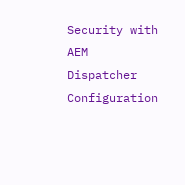Security with AEM Dispatcher Configuration